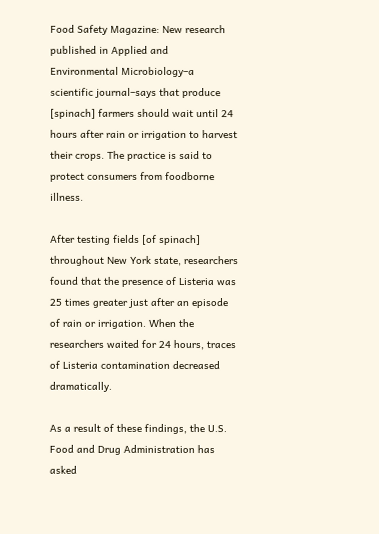Food Safety Magazine: New research published in Applied and Environmental Microbiology–a scientific journal–says that produce [spinach] farmers should wait until 24 hours after rain or irrigation to harvest their crops. The practice is said to protect consumers from foodborne illness.

After testing fields [of spinach] throughout New York state, researchers found that the presence of Listeria was 25 times greater just after an episode of rain or irrigation. When the researchers waited for 24 hours, traces of Listeria contamination decreased dramatically.

As a result of these findings, the U.S. Food and Drug Administration has asked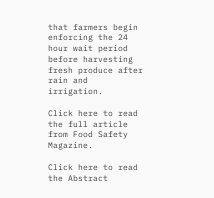that farmers begin enforcing the 24 hour wait period before harvesting fresh produce after rain and irrigation.

Click here to read the full article from Food Safety Magazine.

Click here to read the Abstract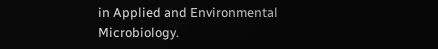in Applied and Environmental Microbiology.